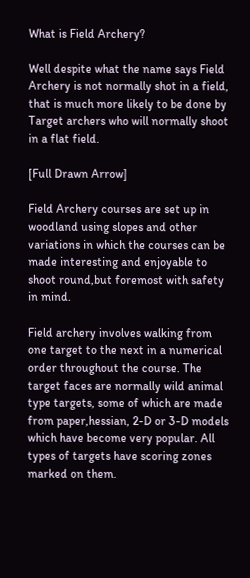What is Field Archery?

Well despite what the name says Field Archery is not normally shot in a field, that is much more likely to be done by Target archers who will normally shoot in a flat field.

[Full Drawn Arrow]

Field Archery courses are set up in woodland using slopes and other variations in which the courses can be made interesting and enjoyable to shoot round,but foremost with safety in mind.

Field archery involves walking from one target to the next in a numerical order throughout the course. The target faces are normally wild animal type targets, some of which are made from paper,hessian, 2-D or 3-D models which have become very popular. All types of targets have scoring zones marked on them.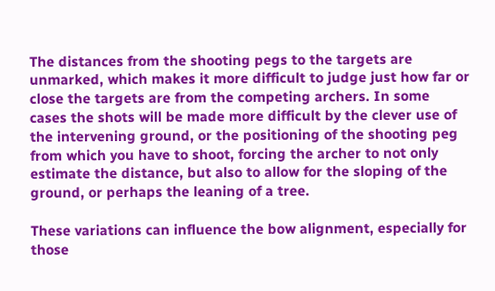The distances from the shooting pegs to the targets are unmarked, which makes it more difficult to judge just how far or close the targets are from the competing archers. In some cases the shots will be made more difficult by the clever use of the intervening ground, or the positioning of the shooting peg from which you have to shoot, forcing the archer to not only estimate the distance, but also to allow for the sloping of the ground, or perhaps the leaning of a tree.

These variations can influence the bow alignment, especially for those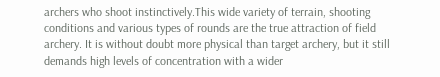archers who shoot instinctively.This wide variety of terrain, shooting conditions and various types of rounds are the true attraction of field archery. It is without doubt more physical than target archery, but it still demands high levels of concentration with a wider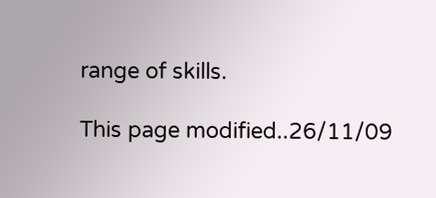range of skills.

This page modified..26/11/09